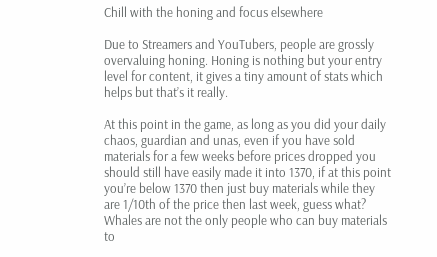Chill with the honing and focus elsewhere

Due to Streamers and YouTubers, people are grossly overvaluing honing. Honing is nothing but your entry level for content, it gives a tiny amount of stats which helps but that’s it really.

At this point in the game, as long as you did your daily chaos, guardian and unas, even if you have sold materials for a few weeks before prices dropped you should still have easily made it into 1370, if at this point you’re below 1370 then just buy materials while they are 1/10th of the price then last week, guess what? Whales are not the only people who can buy materials to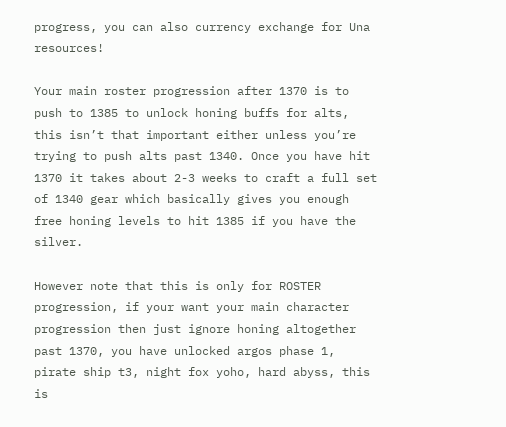progress, you can also currency exchange for Una resources!

Your main roster progression after 1370 is to push to 1385 to unlock honing buffs for alts, this isn’t that important either unless you’re trying to push alts past 1340. Once you have hit 1370 it takes about 2-3 weeks to craft a full set of 1340 gear which basically gives you enough free honing levels to hit 1385 if you have the silver.

However note that this is only for ROSTER progression, if your want your main character progression then just ignore honing altogether past 1370, you have unlocked argos phase 1, pirate ship t3, night fox yoho, hard abyss, this is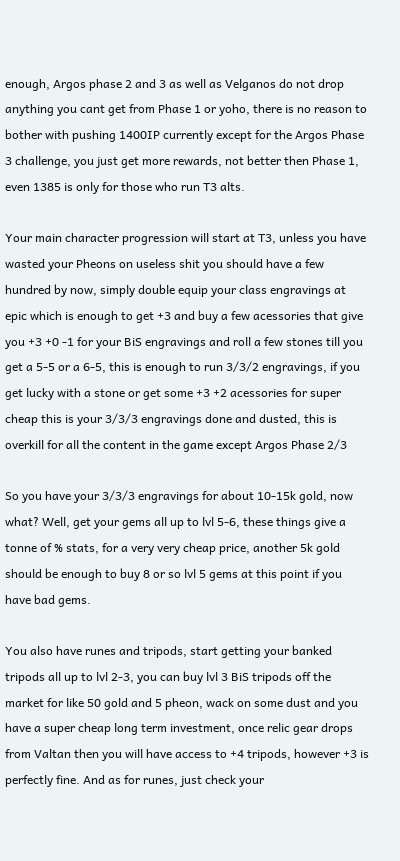enough, Argos phase 2 and 3 as well as Velganos do not drop anything you cant get from Phase 1 or yoho, there is no reason to bother with pushing 1400IP currently except for the Argos Phase 3 challenge, you just get more rewards, not better then Phase 1, even 1385 is only for those who run T3 alts.

Your main character progression will start at T3, unless you have wasted your Pheons on useless shit you should have a few hundred by now, simply double equip your class engravings at epic which is enough to get +3 and buy a few acessories that give you +3 +0 -1 for your BiS engravings and roll a few stones till you get a 5-5 or a 6-5, this is enough to run 3/3/2 engravings, if you get lucky with a stone or get some +3 +2 acessories for super cheap this is your 3/3/3 engravings done and dusted, this is overkill for all the content in the game except Argos Phase 2/3

So you have your 3/3/3 engravings for about 10-15k gold, now what? Well, get your gems all up to lvl 5-6, these things give a tonne of % stats, for a very very cheap price, another 5k gold should be enough to buy 8 or so lvl 5 gems at this point if you have bad gems.

You also have runes and tripods, start getting your banked tripods all up to lvl 2-3, you can buy lvl 3 BiS tripods off the market for like 50 gold and 5 pheon, wack on some dust and you have a super cheap long term investment, once relic gear drops from Valtan then you will have access to +4 tripods, however +3 is perfectly fine. And as for runes, just check your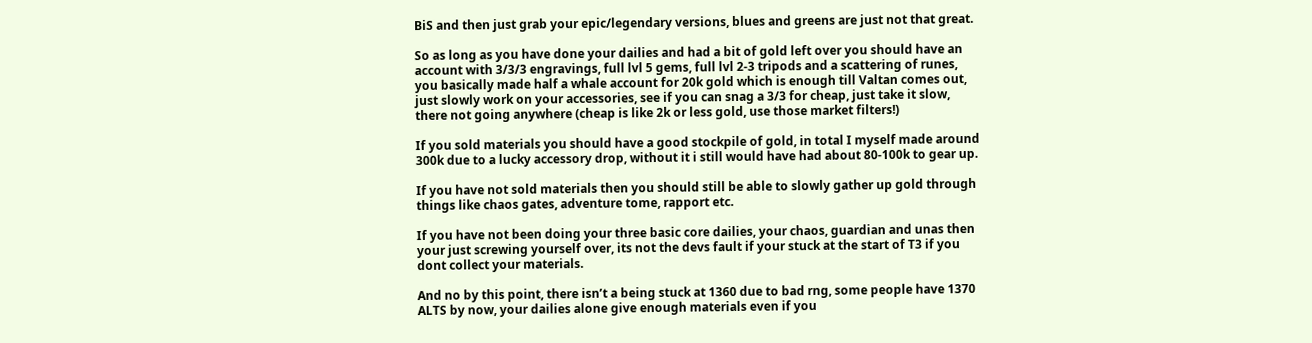BiS and then just grab your epic/legendary versions, blues and greens are just not that great.

So as long as you have done your dailies and had a bit of gold left over you should have an account with 3/3/3 engravings, full lvl 5 gems, full lvl 2-3 tripods and a scattering of runes, you basically made half a whale account for 20k gold which is enough till Valtan comes out, just slowly work on your accessories, see if you can snag a 3/3 for cheap, just take it slow, there not going anywhere (cheap is like 2k or less gold, use those market filters!)

If you sold materials you should have a good stockpile of gold, in total I myself made around 300k due to a lucky accessory drop, without it i still would have had about 80-100k to gear up.

If you have not sold materials then you should still be able to slowly gather up gold through things like chaos gates, adventure tome, rapport etc.

If you have not been doing your three basic core dailies, your chaos, guardian and unas then your just screwing yourself over, its not the devs fault if your stuck at the start of T3 if you dont collect your materials.

And no by this point, there isn’t a being stuck at 1360 due to bad rng, some people have 1370 ALTS by now, your dailies alone give enough materials even if you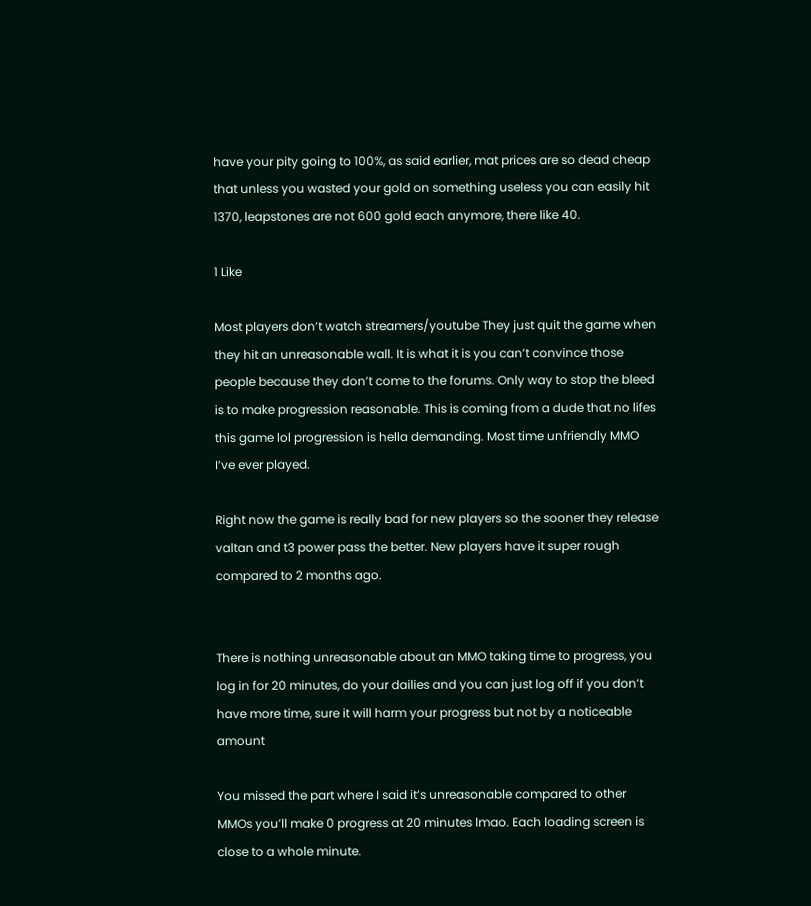have your pity going to 100%, as said earlier, mat prices are so dead cheap that unless you wasted your gold on something useless you can easily hit 1370, leapstones are not 600 gold each anymore, there like 40.

1 Like

Most players don’t watch streamers/youtube They just quit the game when they hit an unreasonable wall. It is what it is you can’t convince those people because they don’t come to the forums. Only way to stop the bleed is to make progression reasonable. This is coming from a dude that no lifes this game lol progression is hella demanding. Most time unfriendly MMO I’ve ever played.

Right now the game is really bad for new players so the sooner they release valtan and t3 power pass the better. New players have it super rough compared to 2 months ago.


There is nothing unreasonable about an MMO taking time to progress, you log in for 20 minutes, do your dailies and you can just log off if you don’t have more time, sure it will harm your progress but not by a noticeable amount

You missed the part where I said it’s unreasonable compared to other MMOs you’ll make 0 progress at 20 minutes lmao. Each loading screen is close to a whole minute.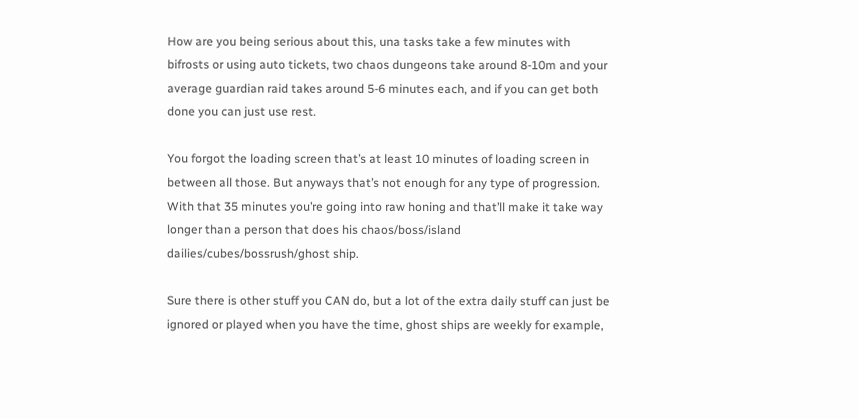How are you being serious about this, una tasks take a few minutes with bifrosts or using auto tickets, two chaos dungeons take around 8-10m and your average guardian raid takes around 5-6 minutes each, and if you can get both done you can just use rest.

You forgot the loading screen that’s at least 10 minutes of loading screen in between all those. But anyways that’s not enough for any type of progression. With that 35 minutes you’re going into raw honing and that’ll make it take way longer than a person that does his chaos/boss/island dailies/cubes/bossrush/ghost ship.

Sure there is other stuff you CAN do, but a lot of the extra daily stuff can just be ignored or played when you have the time, ghost ships are weekly for example,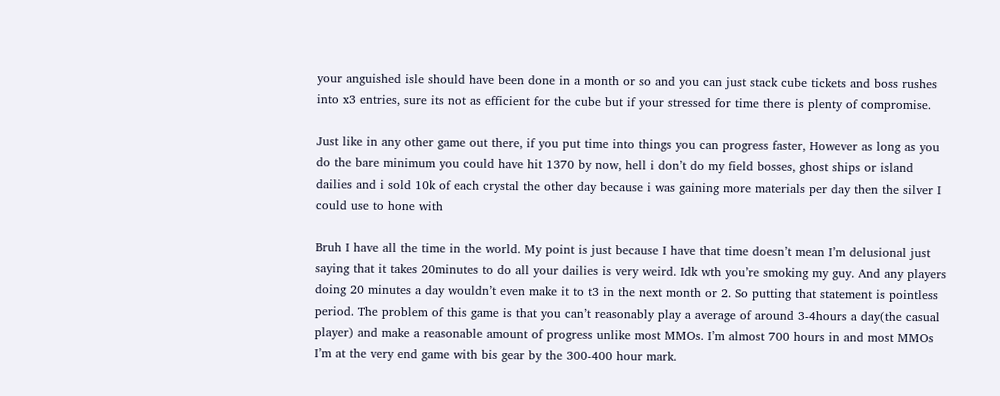your anguished isle should have been done in a month or so and you can just stack cube tickets and boss rushes into x3 entries, sure its not as efficient for the cube but if your stressed for time there is plenty of compromise.

Just like in any other game out there, if you put time into things you can progress faster, However as long as you do the bare minimum you could have hit 1370 by now, hell i don’t do my field bosses, ghost ships or island dailies and i sold 10k of each crystal the other day because i was gaining more materials per day then the silver I could use to hone with

Bruh I have all the time in the world. My point is just because I have that time doesn’t mean I’m delusional just saying that it takes 20minutes to do all your dailies is very weird. Idk wth you’re smoking my guy. And any players doing 20 minutes a day wouldn’t even make it to t3 in the next month or 2. So putting that statement is pointless period. The problem of this game is that you can’t reasonably play a average of around 3-4hours a day(the casual player) and make a reasonable amount of progress unlike most MMOs. I’m almost 700 hours in and most MMOs I’m at the very end game with bis gear by the 300-400 hour mark.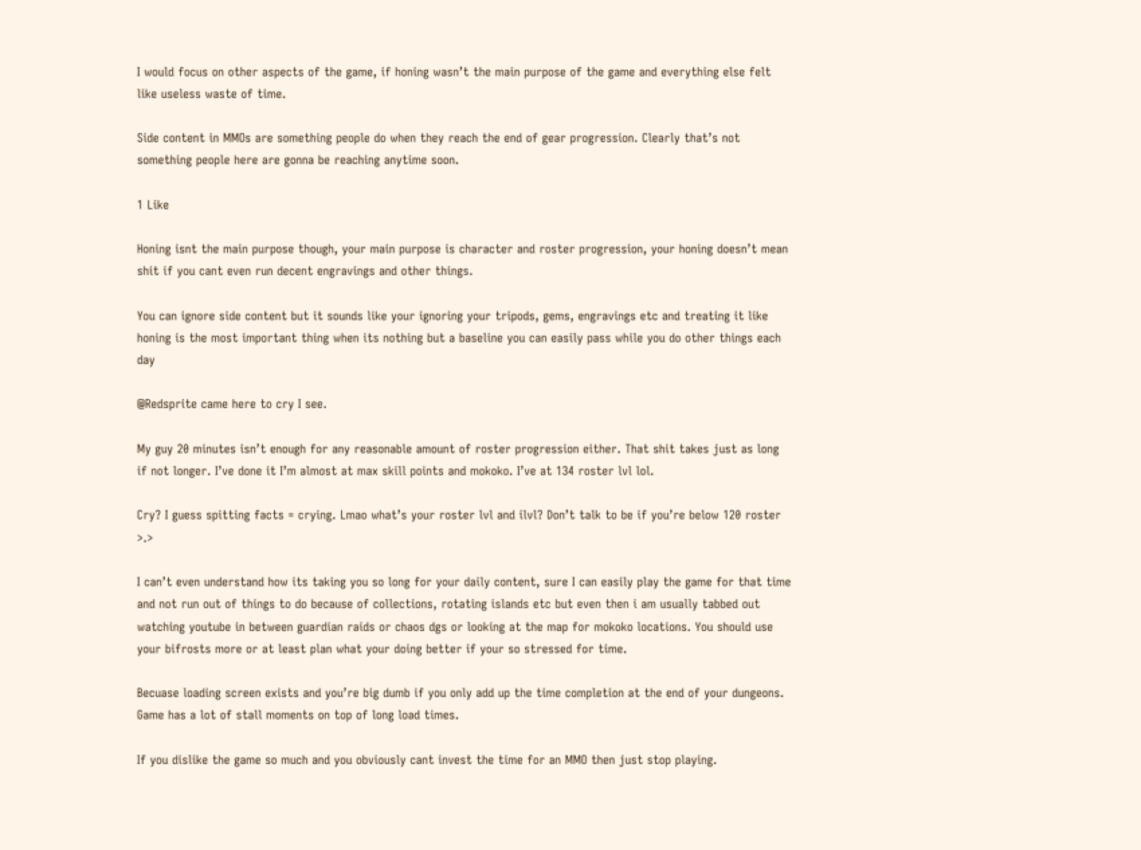I would focus on other aspects of the game, if honing wasn’t the main purpose of the game and everything else felt like useless waste of time.

Side content in MMOs are something people do when they reach the end of gear progression. Clearly that’s not something people here are gonna be reaching anytime soon.

1 Like

Honing isnt the main purpose though, your main purpose is character and roster progression, your honing doesn’t mean shit if you cant even run decent engravings and other things.

You can ignore side content but it sounds like your ignoring your tripods, gems, engravings etc and treating it like honing is the most important thing when its nothing but a baseline you can easily pass while you do other things each day

@Redsprite came here to cry I see.

My guy 20 minutes isn’t enough for any reasonable amount of roster progression either. That shit takes just as long if not longer. I’ve done it I’m almost at max skill points and mokoko. I’ve at 134 roster lvl lol.

Cry? I guess spitting facts = crying. Lmao what’s your roster lvl and ilvl? Don’t talk to be if you’re below 120 roster >.>

I can’t even understand how its taking you so long for your daily content, sure I can easily play the game for that time and not run out of things to do because of collections, rotating islands etc but even then i am usually tabbed out watching youtube in between guardian raids or chaos dgs or looking at the map for mokoko locations. You should use your bifrosts more or at least plan what your doing better if your so stressed for time.

Becuase loading screen exists and you’re big dumb if you only add up the time completion at the end of your dungeons. Game has a lot of stall moments on top of long load times.

If you dislike the game so much and you obviously cant invest the time for an MMO then just stop playing.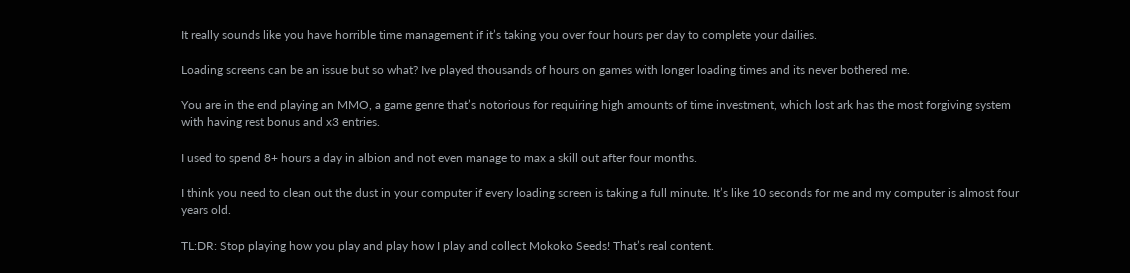It really sounds like you have horrible time management if it’s taking you over four hours per day to complete your dailies.

Loading screens can be an issue but so what? Ive played thousands of hours on games with longer loading times and its never bothered me.

You are in the end playing an MMO, a game genre that’s notorious for requiring high amounts of time investment, which lost ark has the most forgiving system with having rest bonus and x3 entries.

I used to spend 8+ hours a day in albion and not even manage to max a skill out after four months.

I think you need to clean out the dust in your computer if every loading screen is taking a full minute. It’s like 10 seconds for me and my computer is almost four years old.

TL:DR: Stop playing how you play and play how I play and collect Mokoko Seeds! That’s real content.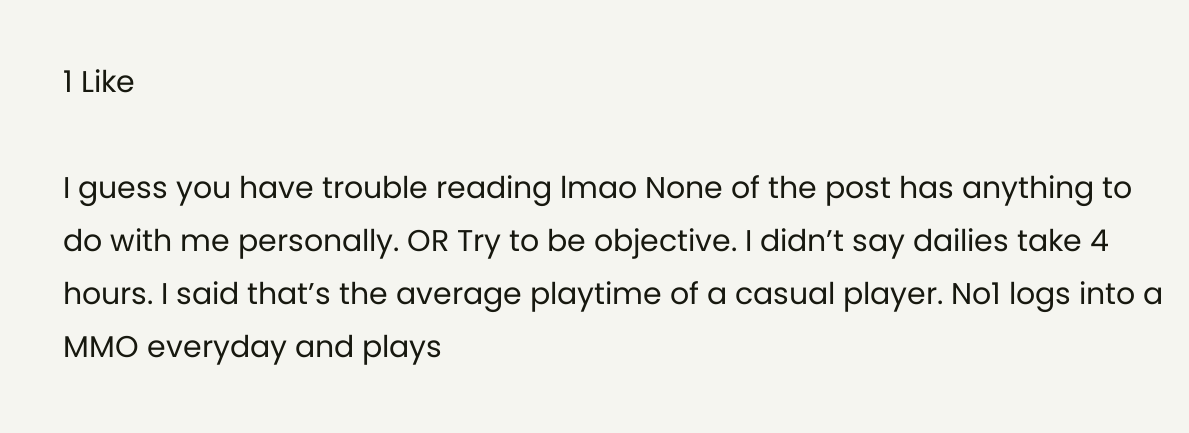1 Like

I guess you have trouble reading lmao None of the post has anything to do with me personally. OR Try to be objective. I didn’t say dailies take 4 hours. I said that’s the average playtime of a casual player. No1 logs into a MMO everyday and plays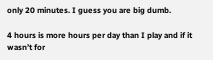only 20 minutes. I guess you are big dumb.

4 hours is more hours per day than I play and if it wasn’t for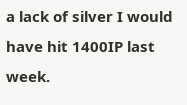a lack of silver I would have hit 1400IP last week.